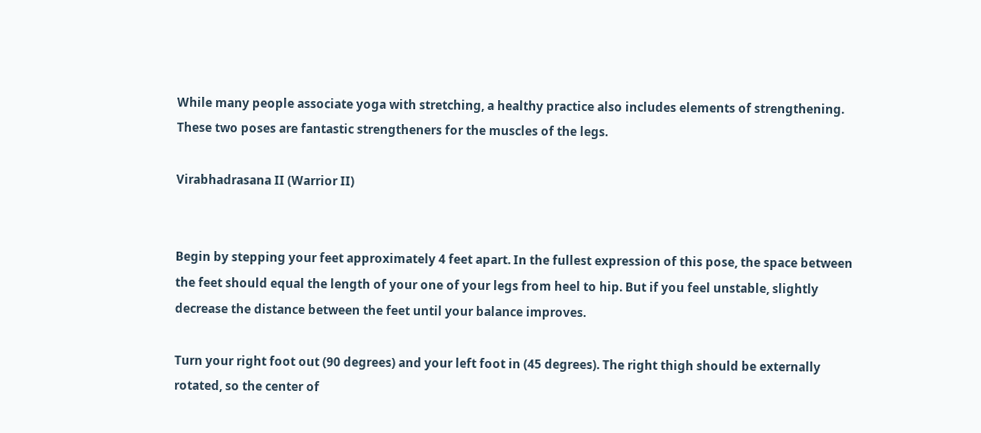While many people associate yoga with stretching, a healthy practice also includes elements of strengthening. These two poses are fantastic strengtheners for the muscles of the legs.

Virabhadrasana II (Warrior II)


Begin by stepping your feet approximately 4 feet apart. In the fullest expression of this pose, the space between the feet should equal the length of your one of your legs from heel to hip. But if you feel unstable, slightly decrease the distance between the feet until your balance improves.

Turn your right foot out (90 degrees) and your left foot in (45 degrees). The right thigh should be externally rotated, so the center of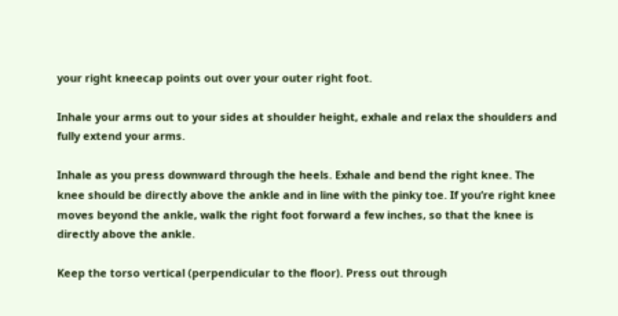your right kneecap points out over your outer right foot.

Inhale your arms out to your sides at shoulder height, exhale and relax the shoulders and fully extend your arms.

Inhale as you press downward through the heels. Exhale and bend the right knee. The knee should be directly above the ankle and in line with the pinky toe. If you’re right knee moves beyond the ankle, walk the right foot forward a few inches, so that the knee is directly above the ankle.

Keep the torso vertical (perpendicular to the floor). Press out through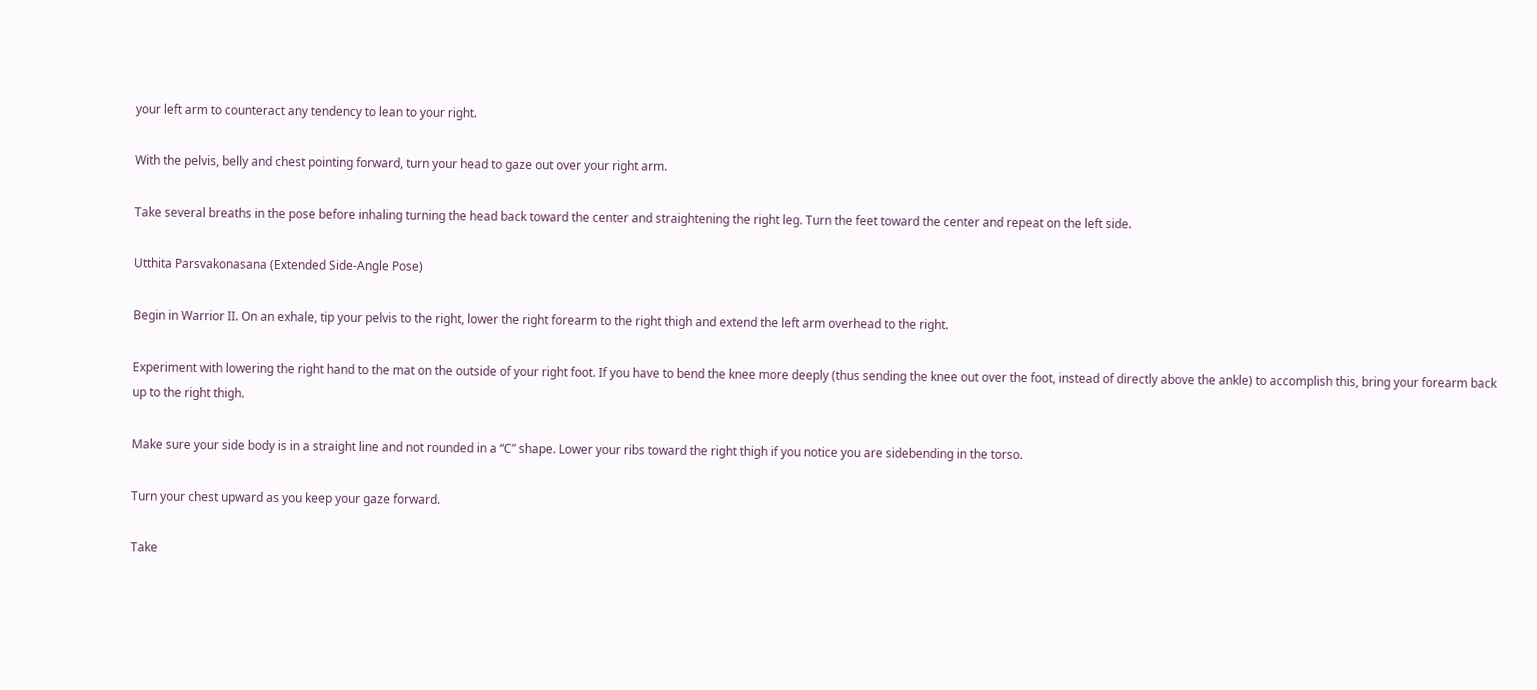your left arm to counteract any tendency to lean to your right.

With the pelvis, belly and chest pointing forward, turn your head to gaze out over your right arm.

Take several breaths in the pose before inhaling turning the head back toward the center and straightening the right leg. Turn the feet toward the center and repeat on the left side.

Utthita Parsvakonasana (Extended Side-Angle Pose)

Begin in Warrior II. On an exhale, tip your pelvis to the right, lower the right forearm to the right thigh and extend the left arm overhead to the right.

Experiment with lowering the right hand to the mat on the outside of your right foot. If you have to bend the knee more deeply (thus sending the knee out over the foot, instead of directly above the ankle) to accomplish this, bring your forearm back up to the right thigh.

Make sure your side body is in a straight line and not rounded in a “C” shape. Lower your ribs toward the right thigh if you notice you are sidebending in the torso.

Turn your chest upward as you keep your gaze forward.

Take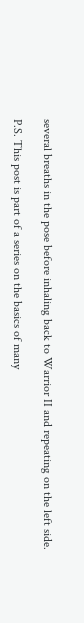several breaths in the pose before inhaling back to Warrior II and repeating on the left side.

P.S. This post is part of a series on the basics of many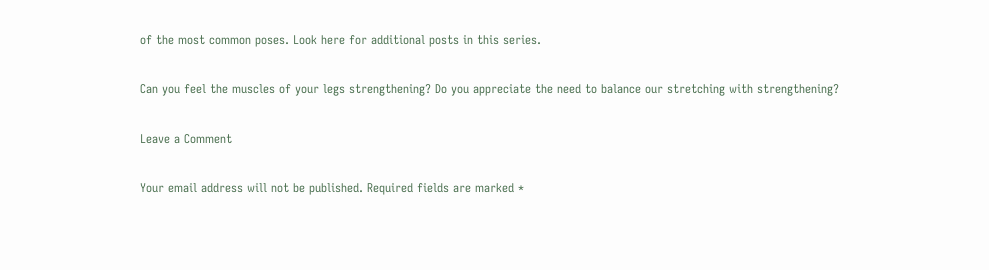of the most common poses. Look here for additional posts in this series.

Can you feel the muscles of your legs strengthening? Do you appreciate the need to balance our stretching with strengthening?

Leave a Comment

Your email address will not be published. Required fields are marked *